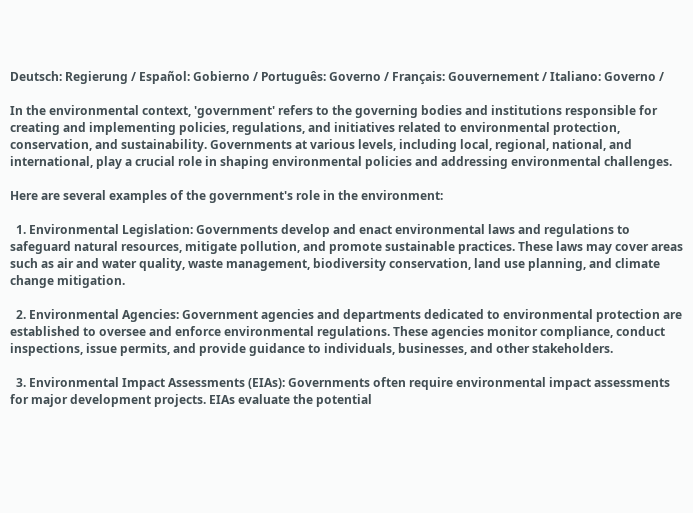Deutsch: Regierung / Español: Gobierno / Português: Governo / Français: Gouvernement / Italiano: Governo /

In the environmental context, 'government' refers to the governing bodies and institutions responsible for creating and implementing policies, regulations, and initiatives related to environmental protection, conservation, and sustainability. Governments at various levels, including local, regional, national, and international, play a crucial role in shaping environmental policies and addressing environmental challenges.

Here are several examples of the government's role in the environment:

  1. Environmental Legislation: Governments develop and enact environmental laws and regulations to safeguard natural resources, mitigate pollution, and promote sustainable practices. These laws may cover areas such as air and water quality, waste management, biodiversity conservation, land use planning, and climate change mitigation.

  2. Environmental Agencies: Government agencies and departments dedicated to environmental protection are established to oversee and enforce environmental regulations. These agencies monitor compliance, conduct inspections, issue permits, and provide guidance to individuals, businesses, and other stakeholders.

  3. Environmental Impact Assessments (EIAs): Governments often require environmental impact assessments for major development projects. EIAs evaluate the potential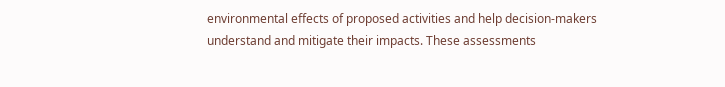environmental effects of proposed activities and help decision-makers understand and mitigate their impacts. These assessments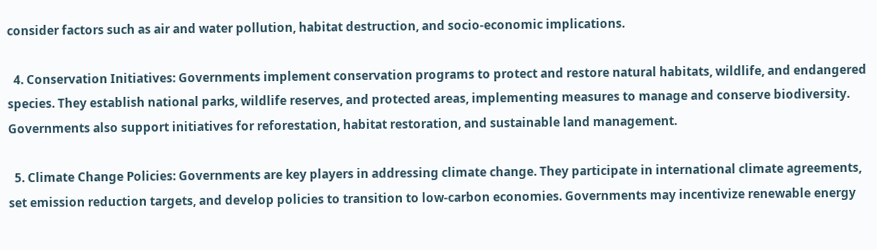consider factors such as air and water pollution, habitat destruction, and socio-economic implications.

  4. Conservation Initiatives: Governments implement conservation programs to protect and restore natural habitats, wildlife, and endangered species. They establish national parks, wildlife reserves, and protected areas, implementing measures to manage and conserve biodiversity. Governments also support initiatives for reforestation, habitat restoration, and sustainable land management.

  5. Climate Change Policies: Governments are key players in addressing climate change. They participate in international climate agreements, set emission reduction targets, and develop policies to transition to low-carbon economies. Governments may incentivize renewable energy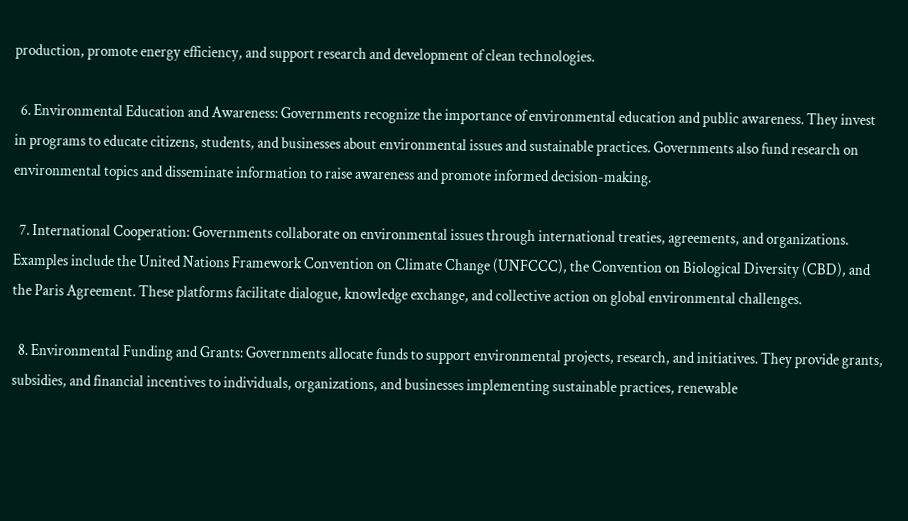production, promote energy efficiency, and support research and development of clean technologies.

  6. Environmental Education and Awareness: Governments recognize the importance of environmental education and public awareness. They invest in programs to educate citizens, students, and businesses about environmental issues and sustainable practices. Governments also fund research on environmental topics and disseminate information to raise awareness and promote informed decision-making.

  7. International Cooperation: Governments collaborate on environmental issues through international treaties, agreements, and organizations. Examples include the United Nations Framework Convention on Climate Change (UNFCCC), the Convention on Biological Diversity (CBD), and the Paris Agreement. These platforms facilitate dialogue, knowledge exchange, and collective action on global environmental challenges.

  8. Environmental Funding and Grants: Governments allocate funds to support environmental projects, research, and initiatives. They provide grants, subsidies, and financial incentives to individuals, organizations, and businesses implementing sustainable practices, renewable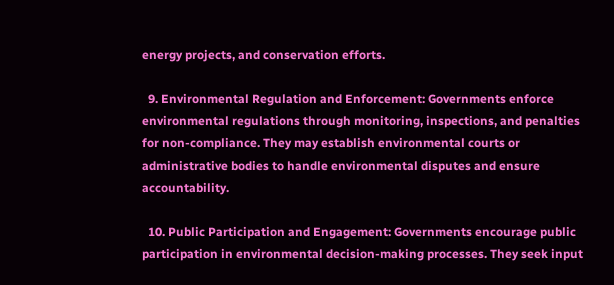energy projects, and conservation efforts.

  9. Environmental Regulation and Enforcement: Governments enforce environmental regulations through monitoring, inspections, and penalties for non-compliance. They may establish environmental courts or administrative bodies to handle environmental disputes and ensure accountability.

  10. Public Participation and Engagement: Governments encourage public participation in environmental decision-making processes. They seek input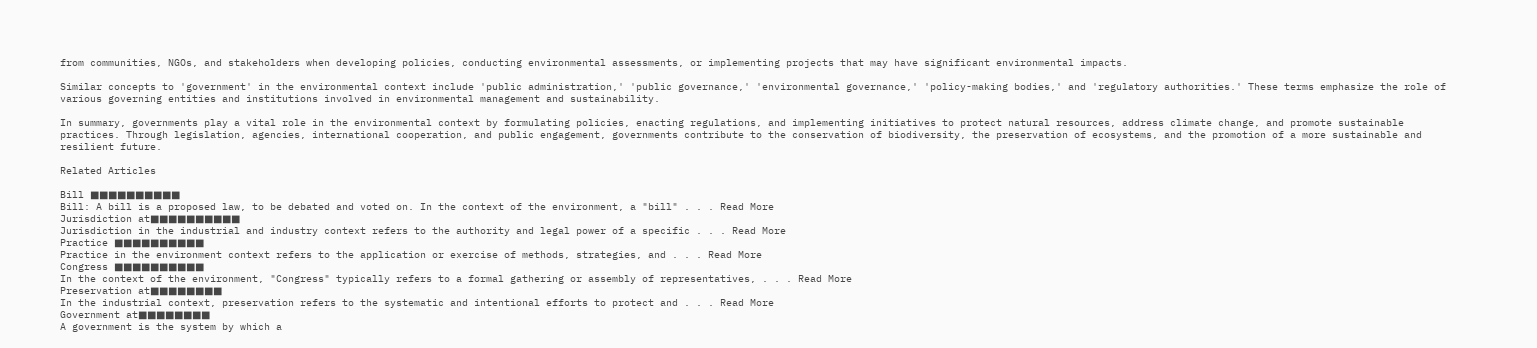from communities, NGOs, and stakeholders when developing policies, conducting environmental assessments, or implementing projects that may have significant environmental impacts.

Similar concepts to 'government' in the environmental context include 'public administration,' 'public governance,' 'environmental governance,' 'policy-making bodies,' and 'regulatory authorities.' These terms emphasize the role of various governing entities and institutions involved in environmental management and sustainability.

In summary, governments play a vital role in the environmental context by formulating policies, enacting regulations, and implementing initiatives to protect natural resources, address climate change, and promote sustainable practices. Through legislation, agencies, international cooperation, and public engagement, governments contribute to the conservation of biodiversity, the preservation of ecosystems, and the promotion of a more sustainable and resilient future.

Related Articles

Bill ■■■■■■■■■■
Bill: A bill is a proposed law, to be debated and voted on. In the context of the environment, a "bill" . . . Read More
Jurisdiction at■■■■■■■■■■
Jurisdiction in the industrial and industry context refers to the authority and legal power of a specific . . . Read More
Practice ■■■■■■■■■■
Practice in the environment context refers to the application or exercise of methods, strategies, and . . . Read More
Congress ■■■■■■■■■■
In the context of the environment, "Congress" typically refers to a formal gathering or assembly of representatives, . . . Read More
Preservation at■■■■■■■■
In the industrial context, preservation refers to the systematic and intentional efforts to protect and . . . Read More
Government at■■■■■■■■
A government is the system by which a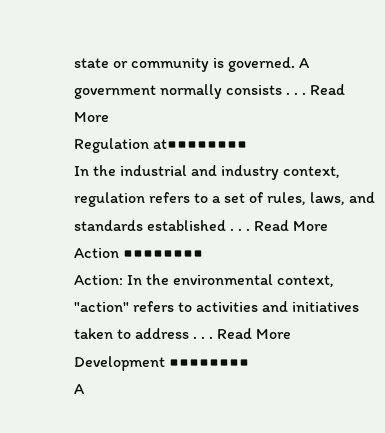state or community is governed. A government normally consists . . . Read More
Regulation at■■■■■■■■
In the industrial and industry context, regulation refers to a set of rules, laws, and standards established . . . Read More
Action ■■■■■■■■
Action: In the environmental context, "action" refers to activities and initiatives taken to address . . . Read More
Development ■■■■■■■■
A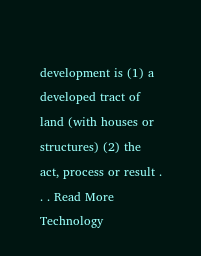development is (1) a developed tract of land (with houses or structures) (2) the act, process or result . . . Read More
Technology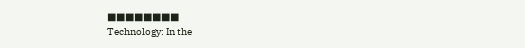■■■■■■■■
Technology: In the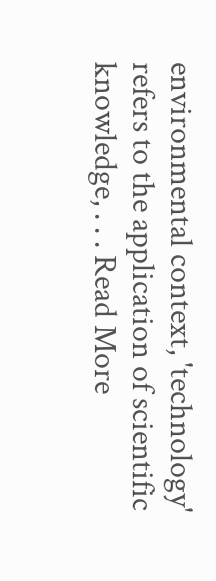environmental context, 'technology' refers to the application of scientific knowledge, . . . Read More